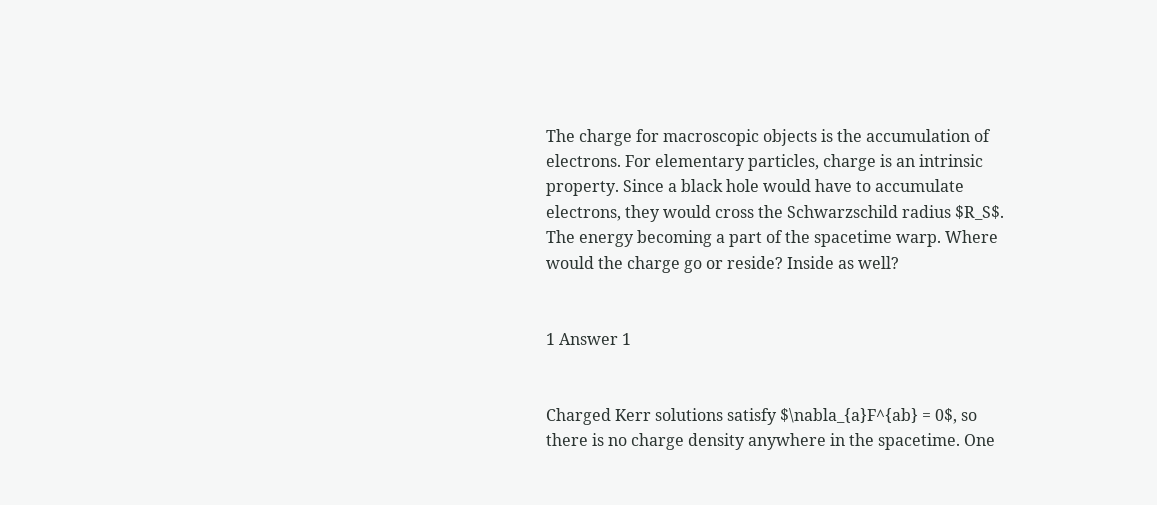The charge for macroscopic objects is the accumulation of electrons. For elementary particles, charge is an intrinsic property. Since a black hole would have to accumulate electrons, they would cross the Schwarzschild radius $R_S$. The energy becoming a part of the spacetime warp. Where would the charge go or reside? Inside as well?


1 Answer 1


Charged Kerr solutions satisfy $\nabla_{a}F^{ab} = 0$, so there is no charge density anywhere in the spacetime. One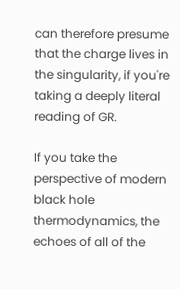can therefore presume that the charge lives in the singularity, if you're taking a deeply literal reading of GR.

If you take the perspective of modern black hole thermodynamics, the echoes of all of the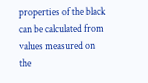properties of the black can be calculated from values measured on the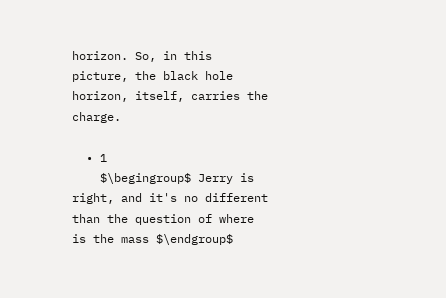horizon. So, in this picture, the black hole horizon, itself, carries the charge.

  • 1
    $\begingroup$ Jerry is right, and it's no different than the question of where is the mass $\endgroup$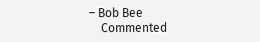– Bob Bee
    Commented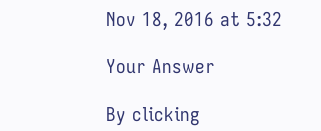Nov 18, 2016 at 5:32

Your Answer

By clicking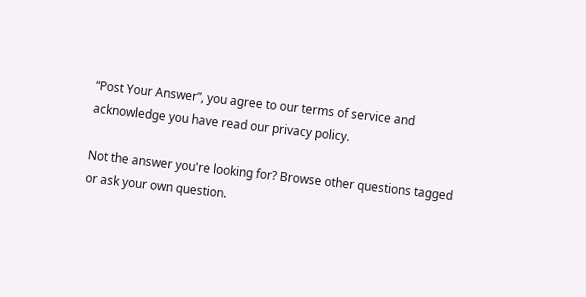“Post Your Answer”, you agree to our terms of service and acknowledge you have read our privacy policy.

Not the answer you're looking for? Browse other questions tagged or ask your own question.